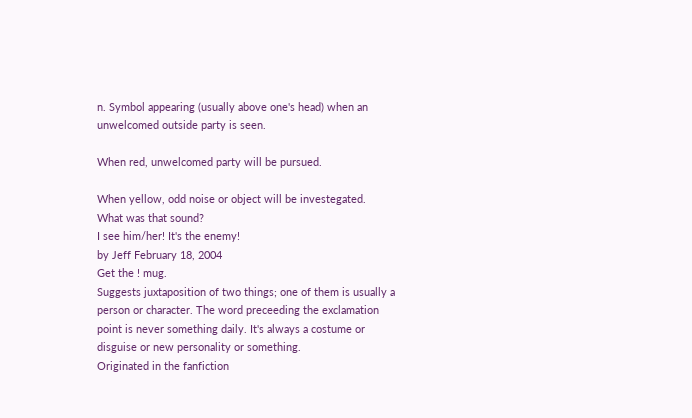n. Symbol appearing (usually above one's head) when an unwelcomed outside party is seen.

When red, unwelcomed party will be pursued.

When yellow, odd noise or object will be investegated.
What was that sound?
I see him/her! It's the enemy!
by Jeff February 18, 2004
Get the ! mug.
Suggests juxtaposition of two things; one of them is usually a person or character. The word preceeding the exclamation point is never something daily. It's always a costume or disguise or new personality or something.
Originated in the fanfiction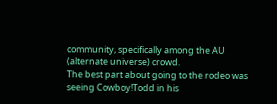community, specifically among the AU (alternate universe) crowd.
The best part about going to the rodeo was seeing Cowboy!Todd in his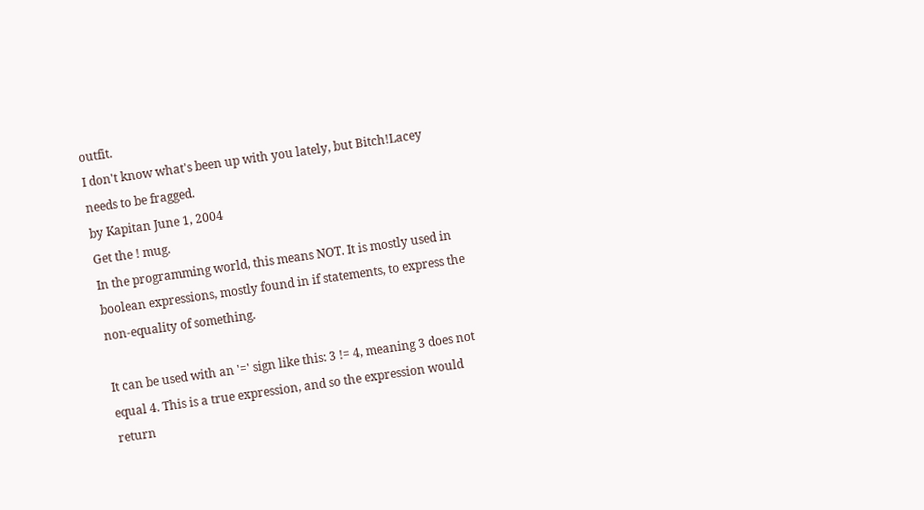outfit.
I don't know what's been up with you lately, but Bitch!Lacey needs to be fragged.
by Kapitan June 1, 2004
Get the ! mug.
In the programming world, this means NOT. It is mostly used in boolean expressions, mostly found in if statements, to express the non-equality of something.

It can be used with an '=' sign like this: 3 != 4, meaning 3 does not equal 4. This is a true expression, and so the expression would return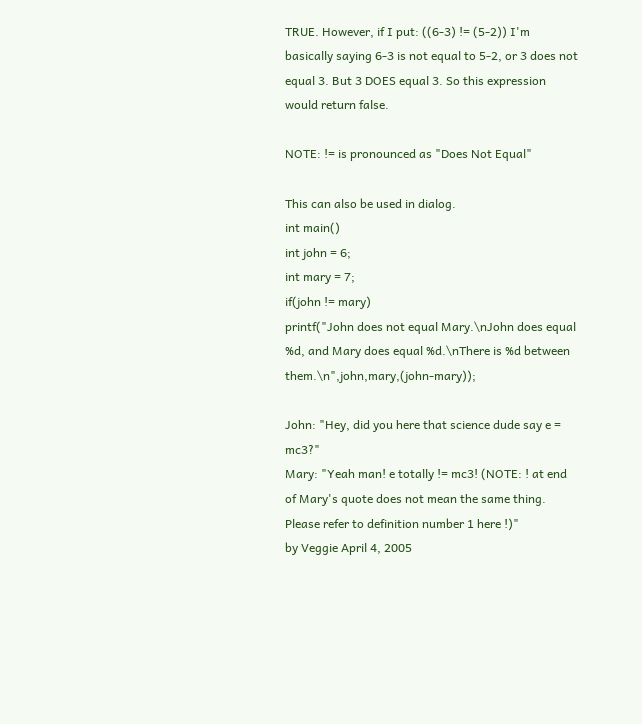TRUE. However, if I put: ((6-3) != (5-2)) I'm basically saying 6-3 is not equal to 5-2, or 3 does not equal 3. But 3 DOES equal 3. So this expression would return false.

NOTE: != is pronounced as "Does Not Equal"

This can also be used in dialog.
int main()
int john = 6;
int mary = 7;
if(john != mary)
printf("John does not equal Mary.\nJohn does equal %d, and Mary does equal %d.\nThere is %d between them.\n",john,mary,(john-mary));

John: "Hey, did you here that science dude say e = mc3?"
Mary: "Yeah man! e totally != mc3! (NOTE: ! at end of Mary's quote does not mean the same thing. Please refer to definition number 1 here !)"
by Veggie April 4, 2005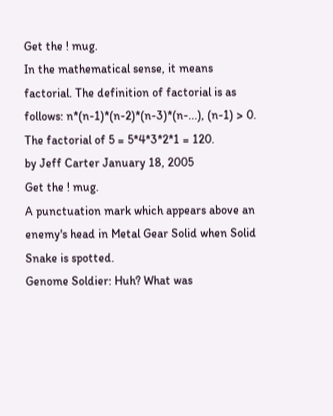Get the ! mug.
In the mathematical sense, it means factorial. The definition of factorial is as follows: n*(n-1)*(n-2)*(n-3)*(n-...), (n-1) > 0.
The factorial of 5 = 5*4*3*2*1 = 120.
by Jeff Carter January 18, 2005
Get the ! mug.
A punctuation mark which appears above an enemy's head in Metal Gear Solid when Solid Snake is spotted.
Genome Soldier: Huh? What was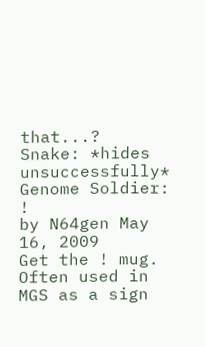that...?
Snake: *hides unsuccessfully*
Genome Soldier: !
by N64gen May 16, 2009
Get the ! mug.
Often used in MGS as a sign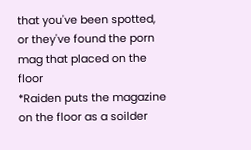that you've been spotted, or they've found the porn mag that placed on the floor
*Raiden puts the magazine on the floor as a soilder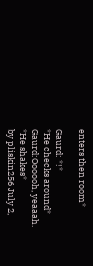enters then room*

Gaurd: *!*
*He checks around*
Gaurd:Oooooh, yeaaah.
*He shakes*
by pliskin256 July 2,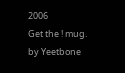2006
Get the ! mug.
by Yeetbone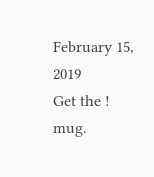February 15, 2019
Get the ! mug.